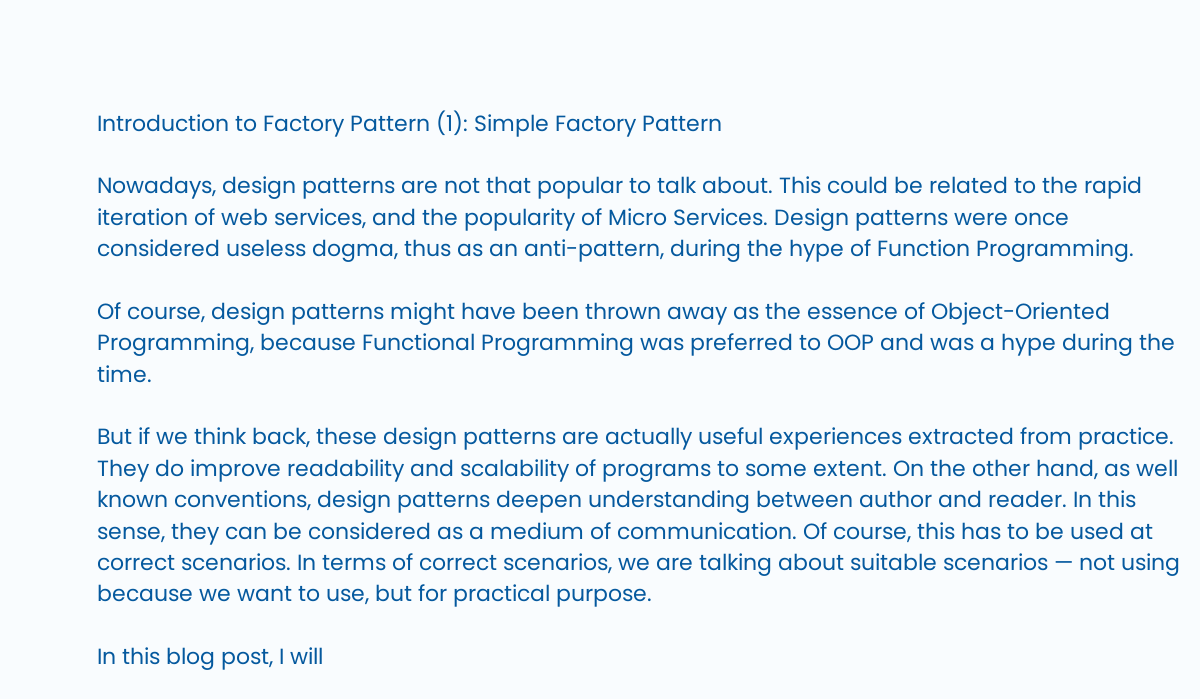Introduction to Factory Pattern (1): Simple Factory Pattern

Nowadays, design patterns are not that popular to talk about. This could be related to the rapid iteration of web services, and the popularity of Micro Services. Design patterns were once considered useless dogma, thus as an anti-pattern, during the hype of Function Programming.

Of course, design patterns might have been thrown away as the essence of Object-Oriented Programming, because Functional Programming was preferred to OOP and was a hype during the time.

But if we think back, these design patterns are actually useful experiences extracted from practice. They do improve readability and scalability of programs to some extent. On the other hand, as well known conventions, design patterns deepen understanding between author and reader. In this sense, they can be considered as a medium of communication. Of course, this has to be used at correct scenarios. In terms of correct scenarios, we are talking about suitable scenarios — not using because we want to use, but for practical purpose.

In this blog post, I will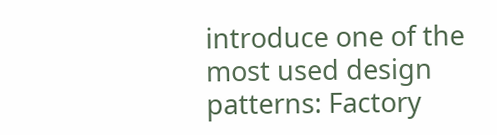introduce one of the most used design patterns: Factory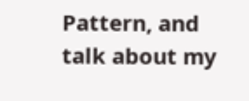Pattern, and talk about my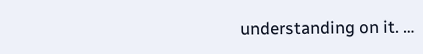understanding on it. …